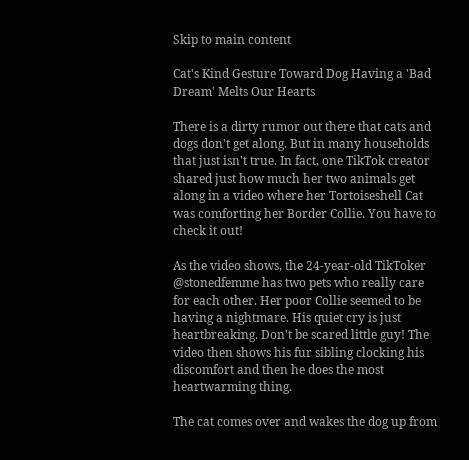Skip to main content

Cat's Kind Gesture Toward Dog Having a 'Bad Dream' Melts Our Hearts

There is a dirty rumor out there that cats and dogs don't get along. But in many households that just isn't true. In fact, one TikTok creator shared just how much her two animals get along in a video where her Tortoiseshell Cat was comforting her Border Collie. You have to check it out!

As the video shows, the 24-year-old TikToker @stonedfemme has two pets who really care for each other. Her poor Collie seemed to be having a nightmare. His quiet cry is just heartbreaking. Don't be scared little guy! The video then shows his fur sibling clocking his discomfort and then he does the most heartwarming thing.

The cat comes over and wakes the dog up from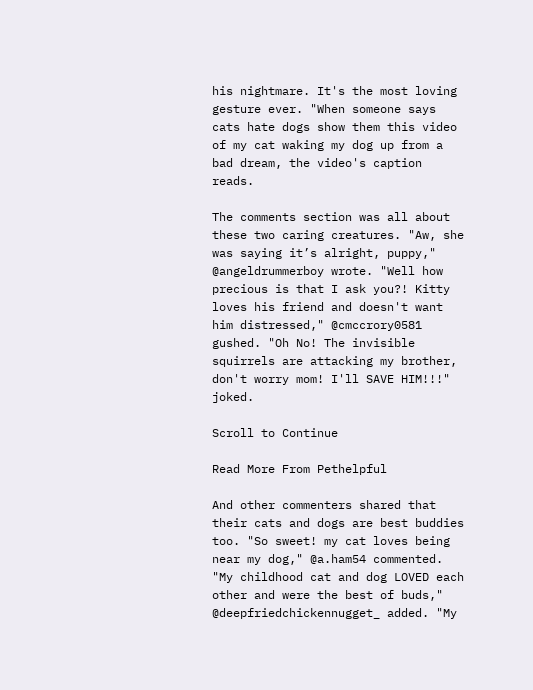his nightmare. It's the most loving gesture ever. "When someone says cats hate dogs show them this video of my cat waking my dog up from a bad dream, the video's caption reads.

The comments section was all about these two caring creatures. "Aw, she was saying it’s alright, puppy," @angeldrummerboy wrote. "Well how precious is that I ask you?! Kitty loves his friend and doesn't want him distressed," @cmccrory0581 gushed. "Oh No! The invisible squirrels are attacking my brother, don't worry mom! I'll SAVE HIM!!!" joked.

Scroll to Continue

Read More From Pethelpful

And other commenters shared that their cats and dogs are best buddies too. "So sweet! my cat loves being near my dog," @a.ham54 commented. "My childhood cat and dog LOVED each other and were the best of buds," @deepfriedchickennugget_ added. "My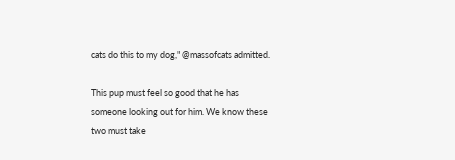cats do this to my dog," @massofcats admitted.

This pup must feel so good that he has someone looking out for him. We know these two must take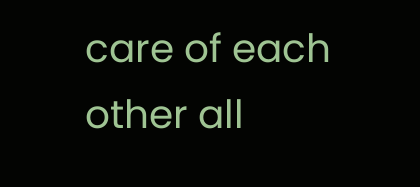care of each other all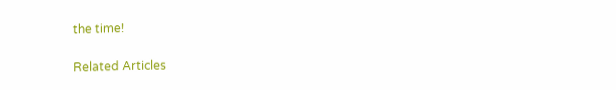the time!

Related Articles